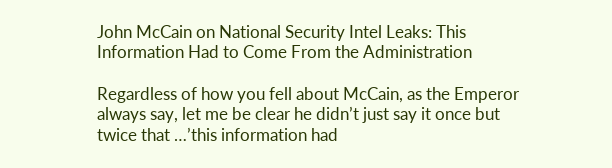John McCain on National Security Intel Leaks: This Information Had to Come From the Administration

Regardless of how you fell about McCain, as the Emperor always say, let me be clear he didn’t just say it once but twice that …’this information had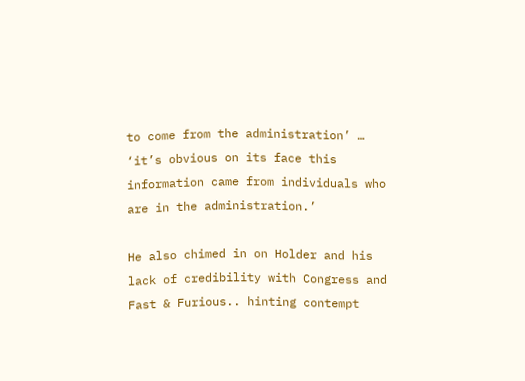to come from the administration’ … ‘it’s obvious on its face this information came from individuals who are in the administration.’

He also chimed in on Holder and his lack of credibility with Congress and Fast & Furious.. hinting contempt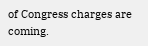of Congress charges are coming.